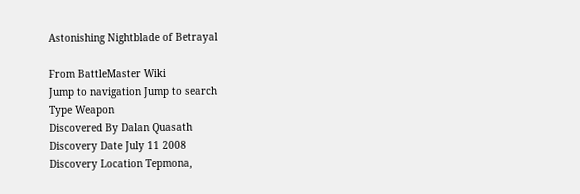Astonishing Nightblade of Betrayal

From BattleMaster Wiki
Jump to navigation Jump to search
Type Weapon
Discovered By Dalan Quasath
Discovery Date July 11 2008
Discovery Location Tepmona,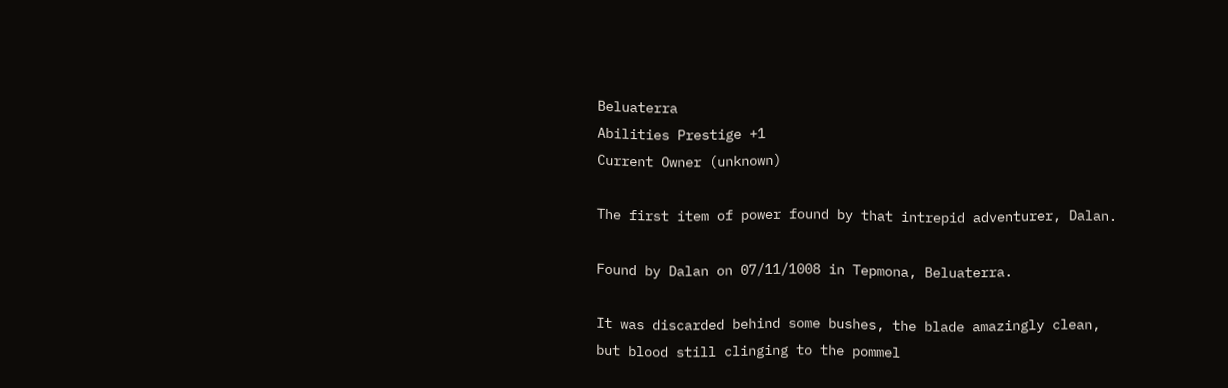Beluaterra
Abilities Prestige +1
Current Owner (unknown)

The first item of power found by that intrepid adventurer, Dalan.

Found by Dalan on 07/11/1008 in Tepmona, Beluaterra.

It was discarded behind some bushes, the blade amazingly clean, but blood still clinging to the pommel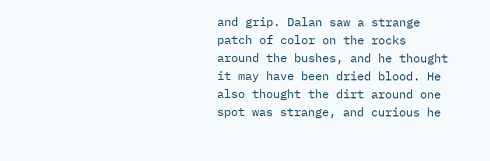and grip. Dalan saw a strange patch of color on the rocks around the bushes, and he thought it may have been dried blood. He also thought the dirt around one spot was strange, and curious he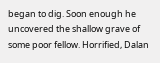began to dig. Soon enough he uncovered the shallow grave of some poor fellow. Horrified, Dalan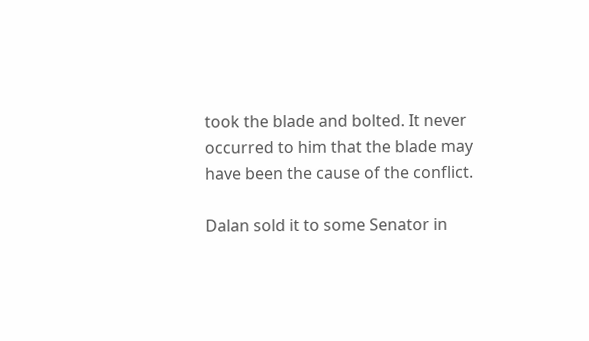took the blade and bolted. It never occurred to him that the blade may have been the cause of the conflict.

Dalan sold it to some Senator in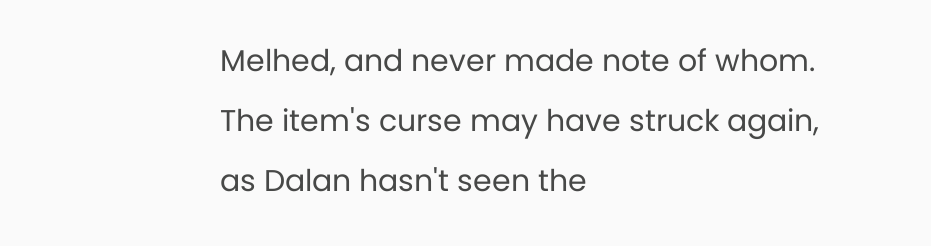Melhed, and never made note of whom. The item's curse may have struck again, as Dalan hasn't seen the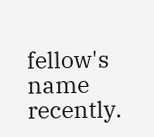fellow's name recently.